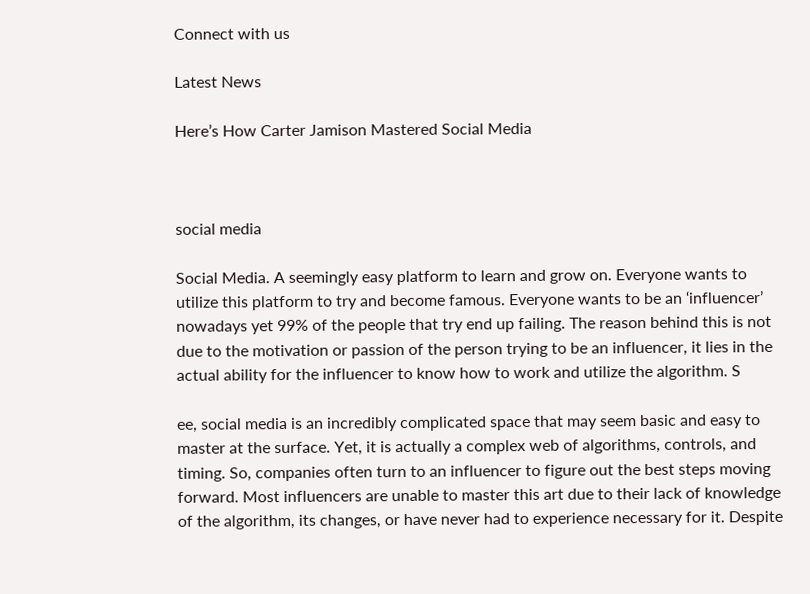Connect with us

Latest News

Here’s How Carter Jamison Mastered Social Media



social media

Social Media. A seemingly easy platform to learn and grow on. Everyone wants to utilize this platform to try and become famous. Everyone wants to be an ‘influencer’ nowadays yet 99% of the people that try end up failing. The reason behind this is not due to the motivation or passion of the person trying to be an influencer, it lies in the actual ability for the influencer to know how to work and utilize the algorithm. S

ee, social media is an incredibly complicated space that may seem basic and easy to master at the surface. Yet, it is actually a complex web of algorithms, controls, and timing. So, companies often turn to an influencer to figure out the best steps moving forward. Most influencers are unable to master this art due to their lack of knowledge of the algorithm, its changes, or have never had to experience necessary for it. Despite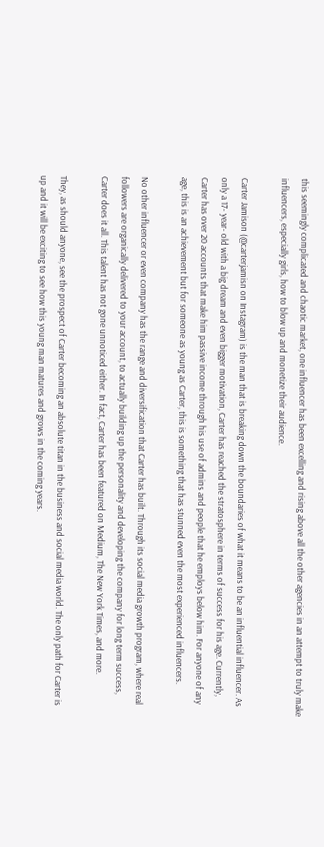this seemingly complicated and chaotic market, one influencer has been excelling and rising above all the other agencies in an attempt to truly make influencers, especially girls, how to blow up and monetize their audience.

Carter Jamison (@carterjamisn on Instagram) is the man that is breaking down the boundaries of what it means to be an influential influencer. As only a 17- year- old with a big dream and even bigger motivation, Carter has reached the stratosphere in terms of success for his age. Currently, Carter has over 20 accounts that make him passive income through his use of admins and people that he employs below him. For anyone of any age, this is an achievement but for someone as young as Carter, this is something that has stunned even the most experienced influencers.

No other influencer or even company has the range and diversification that Carter has built. Through its social media growth program, where real followers are organically delivered to your account, to actually building up the personality and developing the company for long term success, Carter does it all. This talent has not gone unnoticed either. In fact, Carter has been featured on Medium, The New York Times, and more.

They, as should anyone, see the prospect of Carter becoming an absolute titan in the business and social media world. The only path for Carter is up and it will be exciting to see how this young man matures and grows in the coming years.